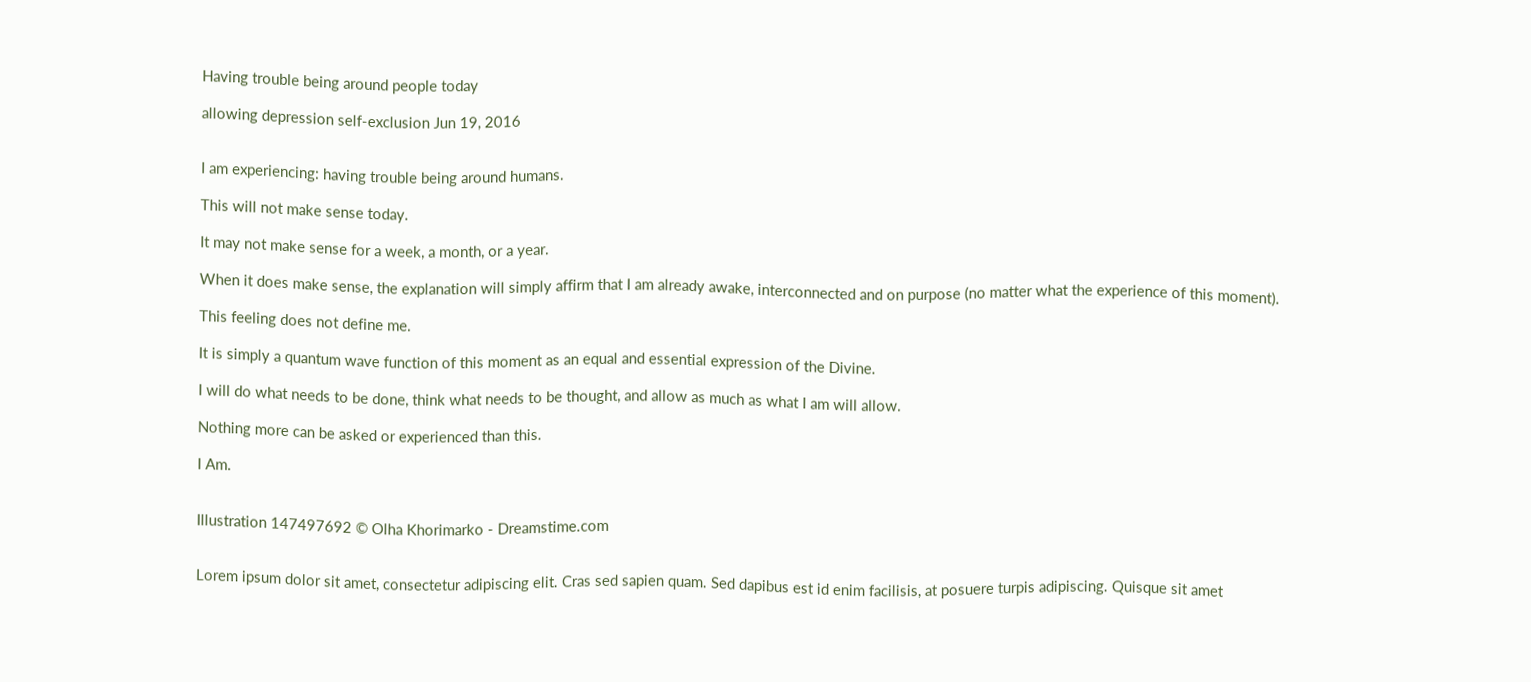Having trouble being around people today

allowing depression self-exclusion Jun 19, 2016


I am experiencing: having trouble being around humans.

This will not make sense today.

It may not make sense for a week, a month, or a year.

When it does make sense, the explanation will simply affirm that I am already awake, interconnected and on purpose (no matter what the experience of this moment).

This feeling does not define me.

It is simply a quantum wave function of this moment as an equal and essential expression of the Divine.

I will do what needs to be done, think what needs to be thought, and allow as much as what I am will allow.

Nothing more can be asked or experienced than this.

I Am.


Illustration 147497692 © Olha Khorimarko - Dreamstime.com


Lorem ipsum dolor sit amet, consectetur adipiscing elit. Cras sed sapien quam. Sed dapibus est id enim facilisis, at posuere turpis adipiscing. Quisque sit amet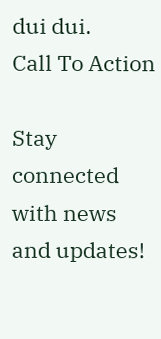dui dui.
Call To Action

Stay connected with news and updates!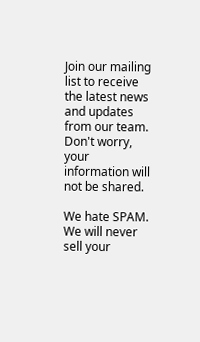Join our mailing list to receive the latest news and updates from our team.
Don't worry, your information will not be shared.

We hate SPAM. We will never sell your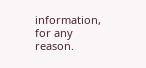information, for any reason.